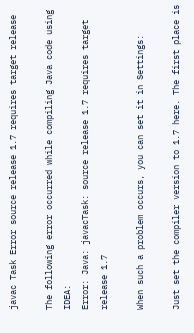javac Task Error source release 1.7 requires target release

The following error occurred while compiling Java code using IDEA:
Error: Java: javacTask: source release 1.7 requires target release 1.7

When such a problem occurs, you can set it in Settings:

Just set the compiler version to 1.7 here. The first place is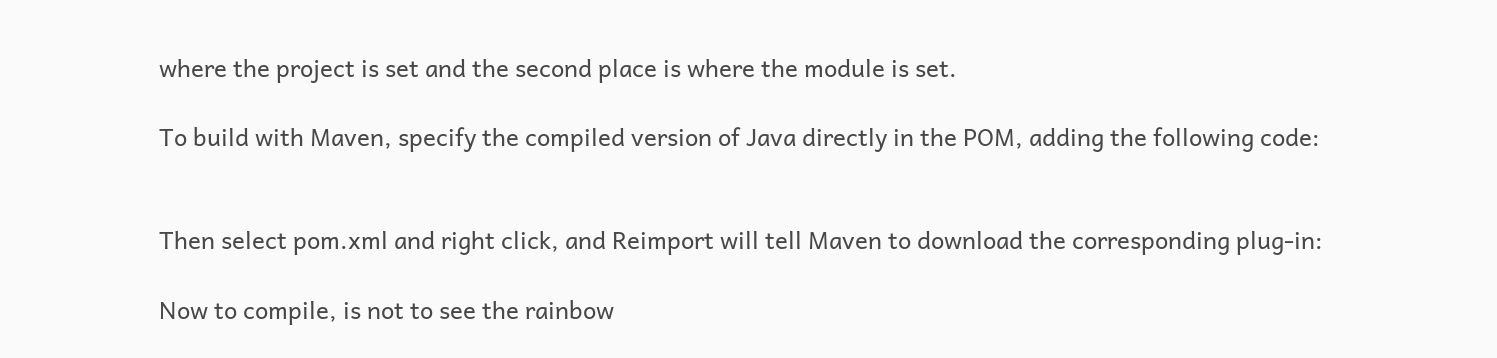where the project is set and the second place is where the module is set.

To build with Maven, specify the compiled version of Java directly in the POM, adding the following code:


Then select pom.xml and right click, and Reimport will tell Maven to download the corresponding plug-in:

Now to compile, is not to see the rainbow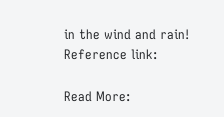in the wind and rain!
Reference link:

Read More: